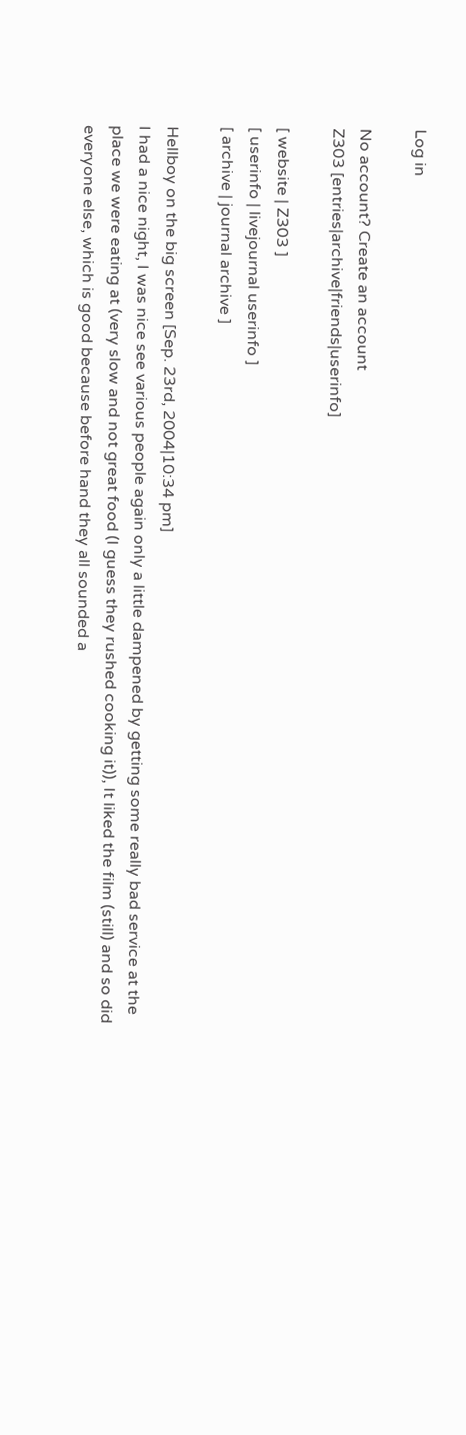Log in

No account? Create an account
Z303 [entries|archive|friends|userinfo]

[ website | Z303 ]
[ userinfo | livejournal userinfo ]
[ archive | journal archive ]

Hellboy on the big screen [Sep. 23rd, 2004|10:34 pm]
I had a nice night, I was nice see various people again only a little dampened by getting some really bad service at the place we were eating at (very slow and not great food (I guess they rushed cooking it)), It liked the film (still) and so did everyone else, which is good because before hand they all sounded a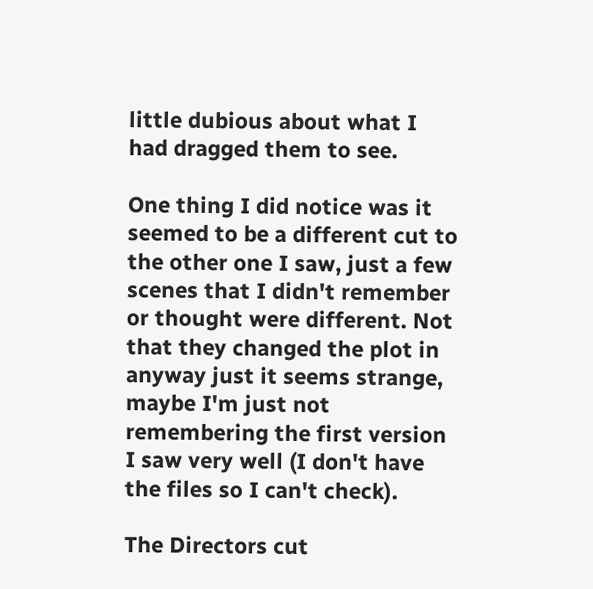little dubious about what I had dragged them to see.

One thing I did notice was it seemed to be a different cut to the other one I saw, just a few scenes that I didn't remember or thought were different. Not that they changed the plot in anyway just it seems strange, maybe I'm just not remembering the first version I saw very well (I don't have the files so I can't check).

The Directors cut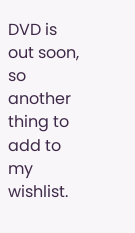DVD is out soon, so another thing to add to my wishlist.